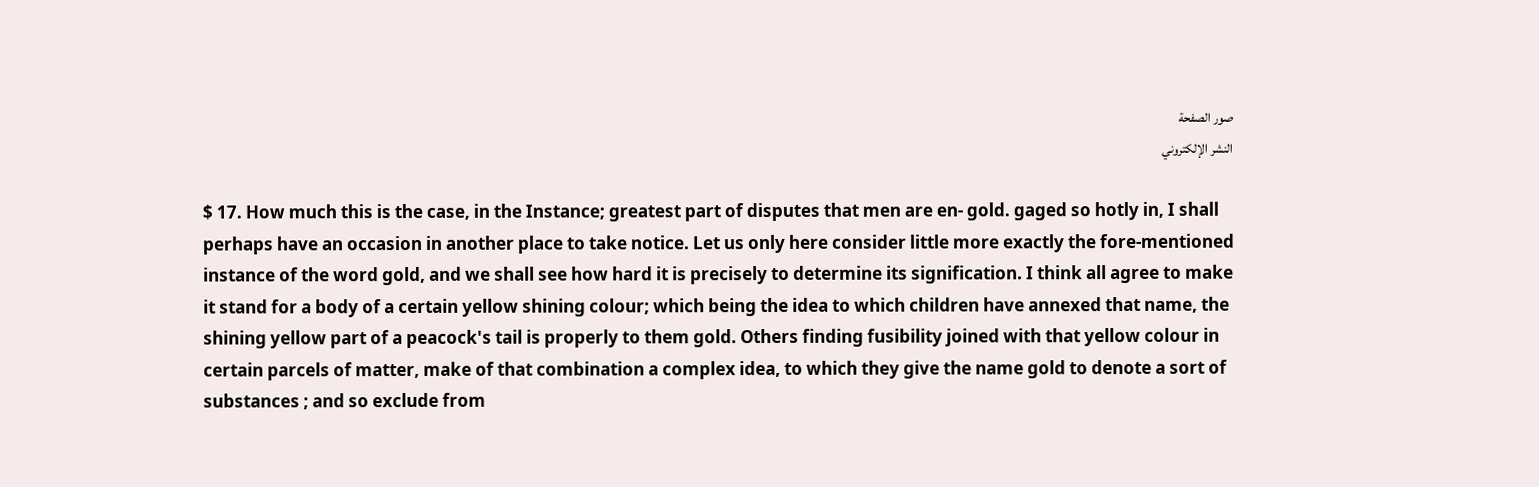صور الصفحة
النشر الإلكتروني

$ 17. How much this is the case, in the Instance; greatest part of disputes that men are en- gold. gaged so hotly in, I shall perhaps have an occasion in another place to take notice. Let us only here consider little more exactly the fore-mentioned instance of the word gold, and we shall see how hard it is precisely to determine its signification. I think all agree to make it stand for a body of a certain yellow shining colour; which being the idea to which children have annexed that name, the shining yellow part of a peacock's tail is properly to them gold. Others finding fusibility joined with that yellow colour in certain parcels of matter, make of that combination a complex idea, to which they give the name gold to denote a sort of substances ; and so exclude from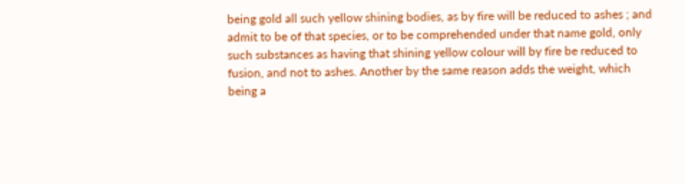being gold all such yellow shining bodies, as by fire will be reduced to ashes ; and admit to be of that species, or to be comprehended under that name gold, only such substances as having that shining yellow colour will by fire be reduced to fusion, and not to ashes. Another by the same reason adds the weight, which being a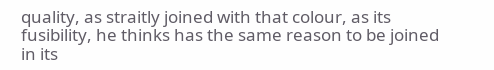quality, as straitly joined with that colour, as its fusibility, he thinks has the same reason to be joined in its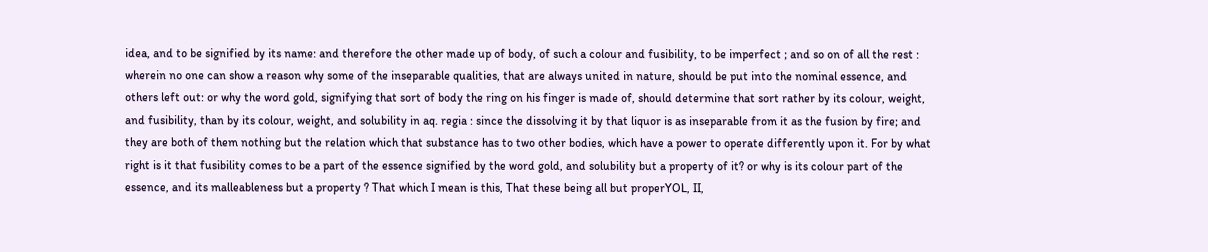idea, and to be signified by its name: and therefore the other made up of body, of such a colour and fusibility, to be imperfect ; and so on of all the rest : wherein no one can show a reason why some of the inseparable qualities, that are always united in nature, should be put into the nominal essence, and others left out: or why the word gold, signifying that sort of body the ring on his finger is made of, should determine that sort rather by its colour, weight, and fusibility, than by its colour, weight, and solubility in aq. regia : since the dissolving it by that liquor is as inseparable from it as the fusion by fire; and they are both of them nothing but the relation which that substance has to two other bodies, which have a power to operate differently upon it. For by what right is it that fusibility comes to be a part of the essence signified by the word gold, and solubility but a property of it? or why is its colour part of the essence, and its malleableness but a property ? That which I mean is this, That these being all but properYOL, II,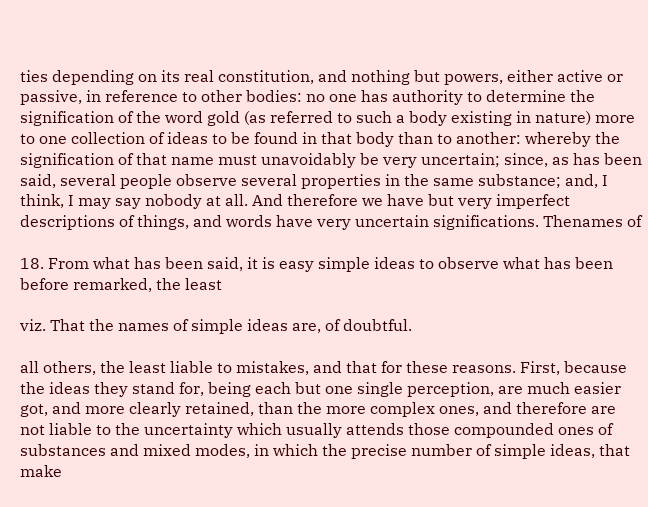ties depending on its real constitution, and nothing but powers, either active or passive, in reference to other bodies: no one has authority to determine the signification of the word gold (as referred to such a body existing in nature) more to one collection of ideas to be found in that body than to another: whereby the signification of that name must unavoidably be very uncertain; since, as has been said, several people observe several properties in the same substance; and, I think, I may say nobody at all. And therefore we have but very imperfect descriptions of things, and words have very uncertain significations. Thenames of

18. From what has been said, it is easy simple ideas to observe what has been before remarked, the least

viz. That the names of simple ideas are, of doubtful.

all others, the least liable to mistakes, and that for these reasons. First, because the ideas they stand for, being each but one single perception, are much easier got, and more clearly retained, than the more complex ones, and therefore are not liable to the uncertainty which usually attends those compounded ones of substances and mixed modes, in which the precise number of simple ideas, that make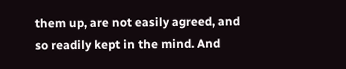them up, are not easily agreed, and so readily kept in the mind. And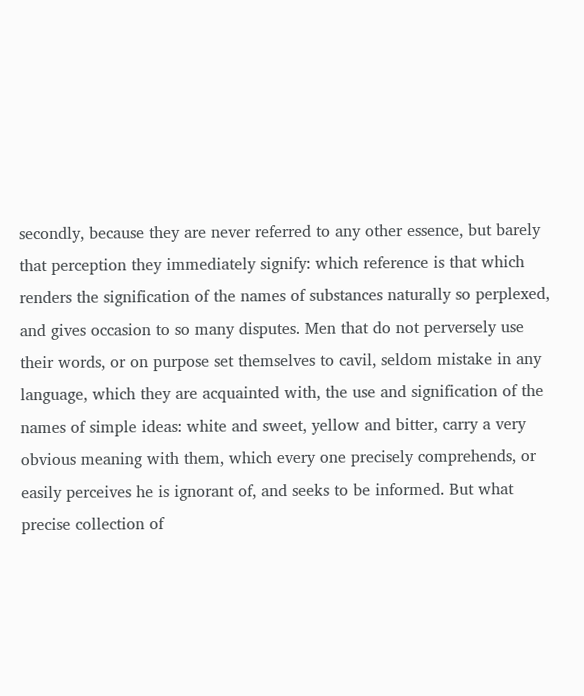secondly, because they are never referred to any other essence, but barely that perception they immediately signify: which reference is that which renders the signification of the names of substances naturally so perplexed, and gives occasion to so many disputes. Men that do not perversely use their words, or on purpose set themselves to cavil, seldom mistake in any language, which they are acquainted with, the use and signification of the names of simple ideas: white and sweet, yellow and bitter, carry a very obvious meaning with them, which every one precisely comprehends, or easily perceives he is ignorant of, and seeks to be informed. But what precise collection of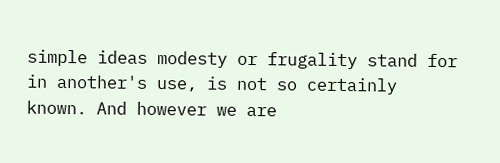simple ideas modesty or frugality stand for in another's use, is not so certainly known. And however we are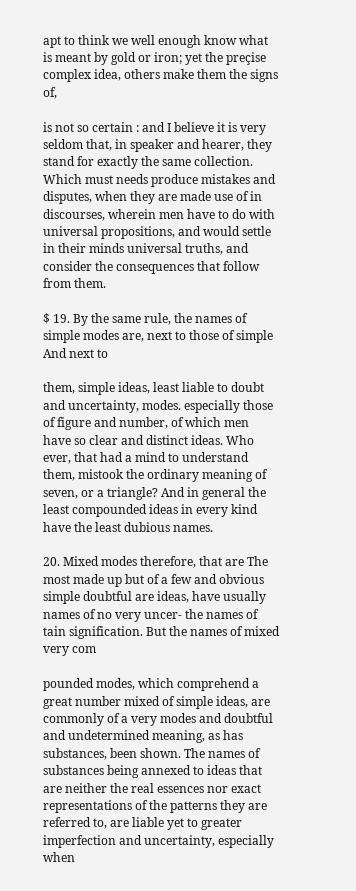apt to think we well enough know what is meant by gold or iron; yet the preçise complex idea, others make them the signs of,

is not so certain : and I believe it is very seldom that, in speaker and hearer, they stand for exactly the same collection. Which must needs produce mistakes and disputes, when they are made use of in discourses, wherein men have to do with universal propositions, and would settle in their minds universal truths, and consider the consequences that follow from them.

$ 19. By the same rule, the names of simple modes are, next to those of simple And next to

them, simple ideas, least liable to doubt and uncertainty, modes. especially those of figure and number, of which men have so clear and distinct ideas. Who ever, that had a mind to understand them, mistook the ordinary meaning of seven, or a triangle? And in general the least compounded ideas in every kind have the least dubious names.

20. Mixed modes therefore, that are The most made up but of a few and obvious simple doubtful are ideas, have usually names of no very uncer- the names of tain signification. But the names of mixed very com

pounded modes, which comprehend a great number mixed of simple ideas, are commonly of a very modes and doubtful and undetermined meaning, as has substances, been shown. The names of substances being annexed to ideas that are neither the real essences nor exact representations of the patterns they are referred to, are liable yet to greater imperfection and uncertainty, especially when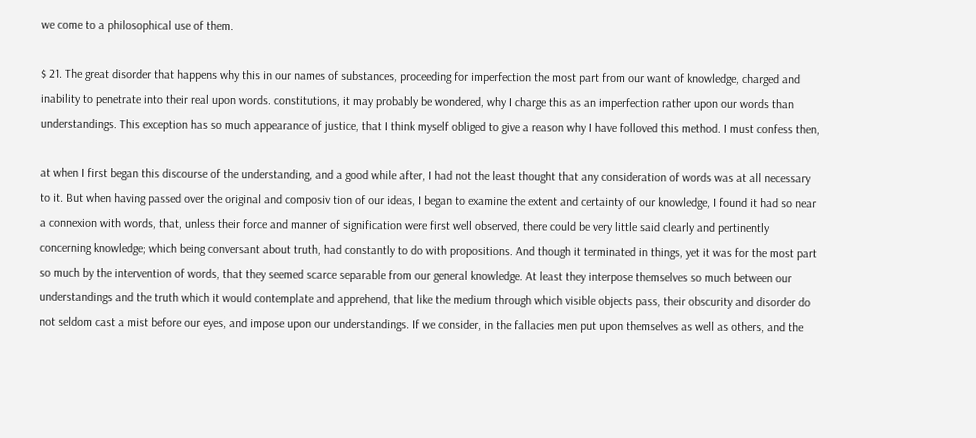we come to a philosophical use of them.

$ 21. The great disorder that happens why this in our names of substances, proceeding for imperfection the most part from our want of knowledge, charged and inability to penetrate into their real upon words. constitutions, it may probably be wondered, why I charge this as an imperfection rather upon our words than understandings. This exception has so much appearance of justice, that I think myself obliged to give a reason why I have folloved this method. I must confess then,

at when I first began this discourse of the understanding, and a good while after, I had not the least thought that any consideration of words was at all necessary to it. But when having passed over the original and composiv tion of our ideas, I began to examine the extent and certainty of our knowledge, I found it had so near a connexion with words, that, unless their force and manner of signification were first well observed, there could be very little said clearly and pertinently concerning knowledge; which being conversant about truth, had constantly to do with propositions. And though it terminated in things, yet it was for the most part so much by the intervention of words, that they seemed scarce separable from our general knowledge. At least they interpose themselves so much between our understandings and the truth which it would contemplate and apprehend, that like the medium through which visible objects pass, their obscurity and disorder do not seldom cast a mist before our eyes, and impose upon our understandings. If we consider, in the fallacies men put upon themselves as well as others, and the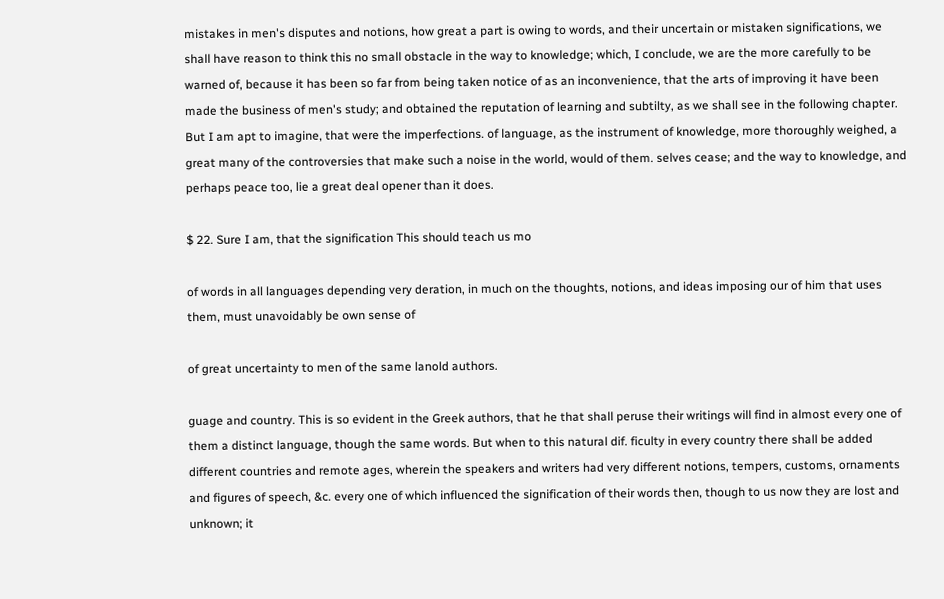mistakes in men's disputes and notions, how great a part is owing to words, and their uncertain or mistaken significations, we shall have reason to think this no small obstacle in the way to knowledge; which, I conclude, we are the more carefully to be warned of, because it has been so far from being taken notice of as an inconvenience, that the arts of improving it have been made the business of men's study; and obtained the reputation of learning and subtilty, as we shall see in the following chapter. But I am apt to imagine, that were the imperfections. of language, as the instrument of knowledge, more thoroughly weighed, a great many of the controversies that make such a noise in the world, would of them. selves cease; and the way to knowledge, and perhaps peace too, lie a great deal opener than it does.

$ 22. Sure I am, that the signification This should teach us mo

of words in all languages depending very deration, in much on the thoughts, notions, and ideas imposing our of him that uses them, must unavoidably be own sense of

of great uncertainty to men of the same lanold authors.

guage and country. This is so evident in the Greek authors, that he that shall peruse their writings will find in almost every one of them a distinct language, though the same words. But when to this natural dif. ficulty in every country there shall be added different countries and remote ages, wherein the speakers and writers had very different notions, tempers, customs, ornaments and figures of speech, &c. every one of which influenced the signification of their words then, though to us now they are lost and unknown; it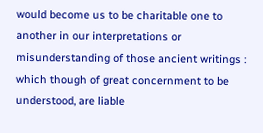would become us to be charitable one to another in our interpretations or misunderstanding of those ancient writings : which though of great concernment to be understood, are liable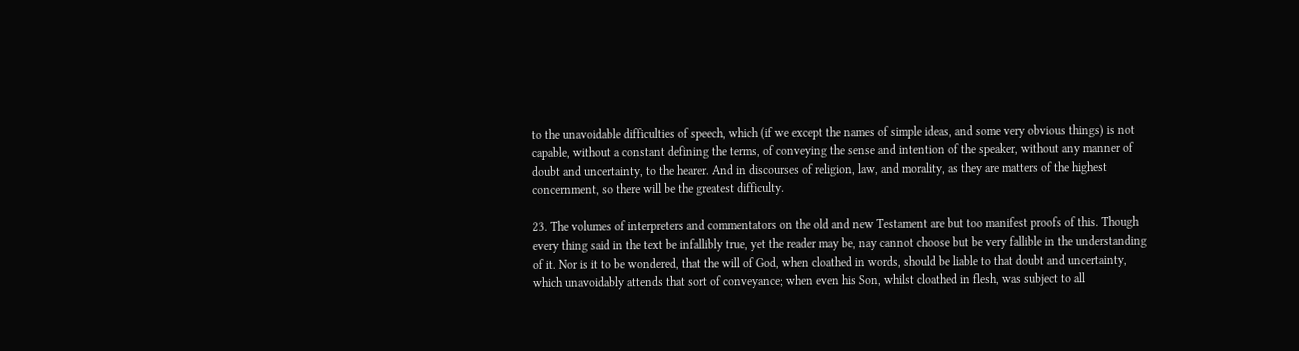to the unavoidable difficulties of speech, which (if we except the names of simple ideas, and some very obvious things) is not capable, without a constant defining the terms, of conveying the sense and intention of the speaker, without any manner of doubt and uncertainty, to the hearer. And in discourses of religion, law, and morality, as they are matters of the highest concernment, so there will be the greatest difficulty.

23. The volumes of interpreters and commentators on the old and new Testament are but too manifest proofs of this. Though every thing said in the text be infallibly true, yet the reader may be, nay cannot choose but be very fallible in the understanding of it. Nor is it to be wondered, that the will of God, when cloathed in words, should be liable to that doubt and uncertainty, which unavoidably attends that sort of conveyance; when even his Son, whilst cloathed in flesh, was subject to all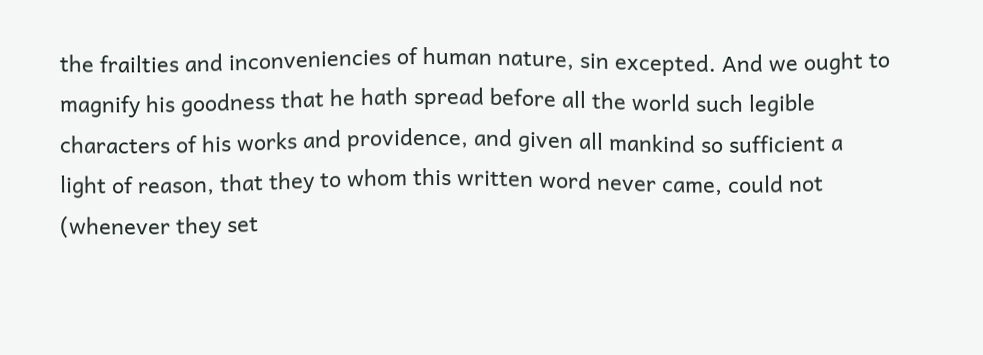the frailties and inconveniencies of human nature, sin excepted. And we ought to magnify his goodness that he hath spread before all the world such legible characters of his works and providence, and given all mankind so sufficient a light of reason, that they to whom this written word never came, could not (whenever they set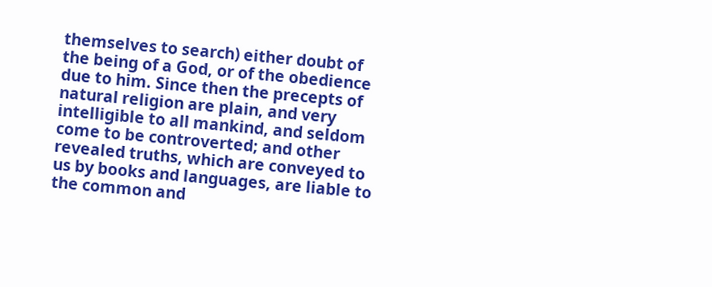themselves to search) either doubt of the being of a God, or of the obedience due to him. Since then the precepts of natural religion are plain, and very intelligible to all mankind, and seldom come to be controverted; and other revealed truths, which are conveyed to us by books and languages, are liable to the common and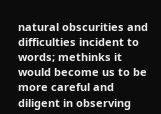natural obscurities and difficulties incident to words; methinks it would become us to be more careful and diligent in observing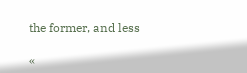the former, and less

«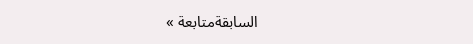السابقةمتابعة »